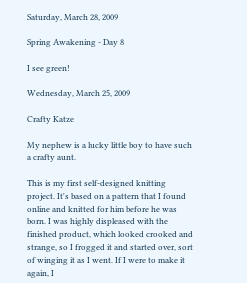Saturday, March 28, 2009

Spring Awakening - Day 8

I see green!

Wednesday, March 25, 2009

Crafty Katze

My nephew is a lucky little boy to have such a crafty aunt.

This is my first self-designed knitting project. It's based on a pattern that I found online and knitted for him before he was born. I was highly displeased with the finished product, which looked crooked and strange, so I frogged it and started over, sort of winging it as I went. If I were to make it again, I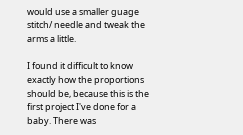would use a smaller guage stitch/ needle and tweak the arms a little.

I found it difficult to know exactly how the proportions should be, because this is the first project I've done for a baby. There was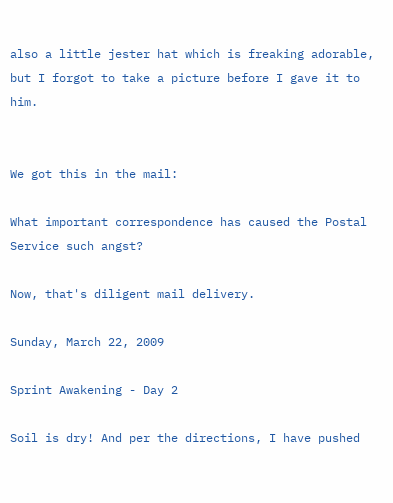also a little jester hat which is freaking adorable, but I forgot to take a picture before I gave it to him.


We got this in the mail:

What important correspondence has caused the Postal Service such angst?

Now, that's diligent mail delivery.

Sunday, March 22, 2009

Sprint Awakening - Day 2

Soil is dry! And per the directions, I have pushed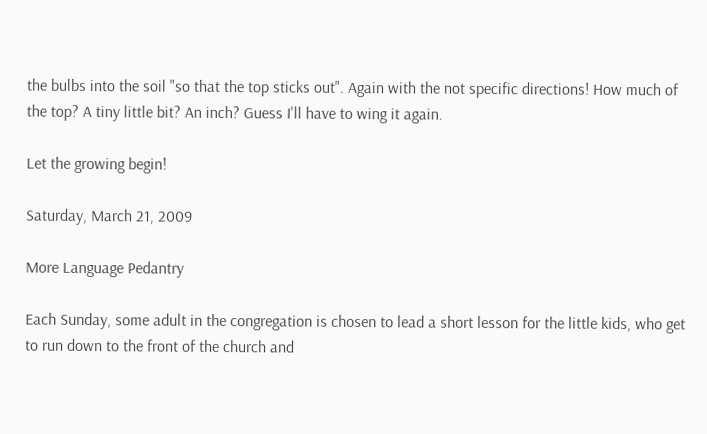the bulbs into the soil "so that the top sticks out". Again with the not specific directions! How much of the top? A tiny little bit? An inch? Guess I'll have to wing it again.

Let the growing begin!

Saturday, March 21, 2009

More Language Pedantry

Each Sunday, some adult in the congregation is chosen to lead a short lesson for the little kids, who get to run down to the front of the church and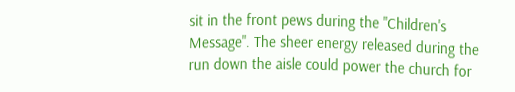sit in the front pews during the "Children's Message". The sheer energy released during the run down the aisle could power the church for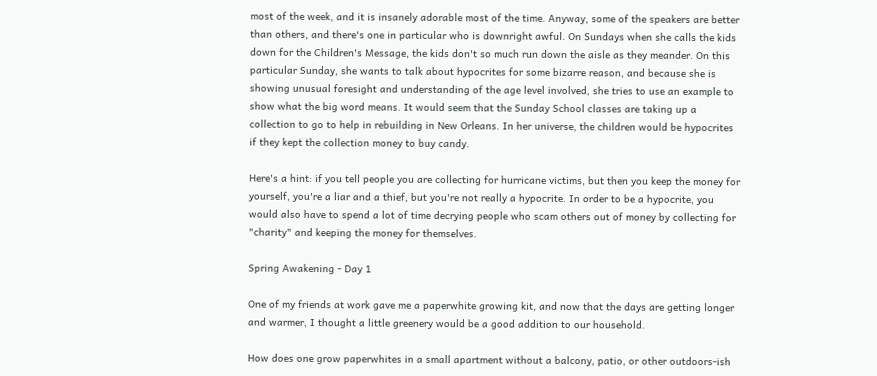most of the week, and it is insanely adorable most of the time. Anyway, some of the speakers are better than others, and there's one in particular who is downright awful. On Sundays when she calls the kids down for the Children's Message, the kids don't so much run down the aisle as they meander. On this particular Sunday, she wants to talk about hypocrites for some bizarre reason, and because she is showing unusual foresight and understanding of the age level involved, she tries to use an example to show what the big word means. It would seem that the Sunday School classes are taking up a collection to go to help in rebuilding in New Orleans. In her universe, the children would be hypocrites if they kept the collection money to buy candy.

Here's a hint: if you tell people you are collecting for hurricane victims, but then you keep the money for yourself, you're a liar and a thief, but you're not really a hypocrite. In order to be a hypocrite, you would also have to spend a lot of time decrying people who scam others out of money by collecting for "charity" and keeping the money for themselves.

Spring Awakening - Day 1

One of my friends at work gave me a paperwhite growing kit, and now that the days are getting longer and warmer, I thought a little greenery would be a good addition to our household.

How does one grow paperwhites in a small apartment without a balcony, patio, or other outdoors-ish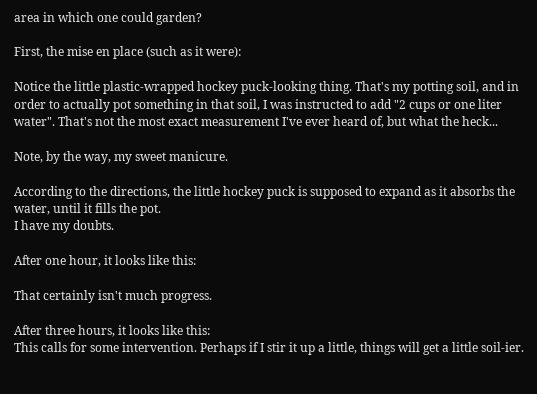area in which one could garden?

First, the mise en place (such as it were):

Notice the little plastic-wrapped hockey puck-looking thing. That's my potting soil, and in order to actually pot something in that soil, I was instructed to add "2 cups or one liter water". That's not the most exact measurement I've ever heard of, but what the heck...

Note, by the way, my sweet manicure.

According to the directions, the little hockey puck is supposed to expand as it absorbs the water, until it fills the pot.
I have my doubts.

After one hour, it looks like this:

That certainly isn't much progress.

After three hours, it looks like this:
This calls for some intervention. Perhaps if I stir it up a little, things will get a little soil-ier.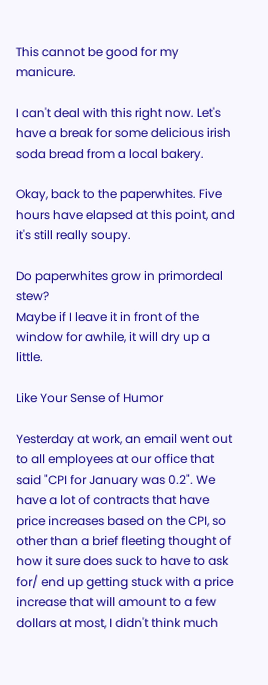This cannot be good for my manicure.

I can't deal with this right now. Let's have a break for some delicious irish soda bread from a local bakery.

Okay, back to the paperwhites. Five hours have elapsed at this point, and it's still really soupy.

Do paperwhites grow in primordeal stew?
Maybe if I leave it in front of the window for awhile, it will dry up a little.

Like Your Sense of Humor

Yesterday at work, an email went out to all employees at our office that said "CPI for January was 0.2". We have a lot of contracts that have price increases based on the CPI, so other than a brief fleeting thought of how it sure does suck to have to ask for/ end up getting stuck with a price increase that will amount to a few dollars at most, I didn't think much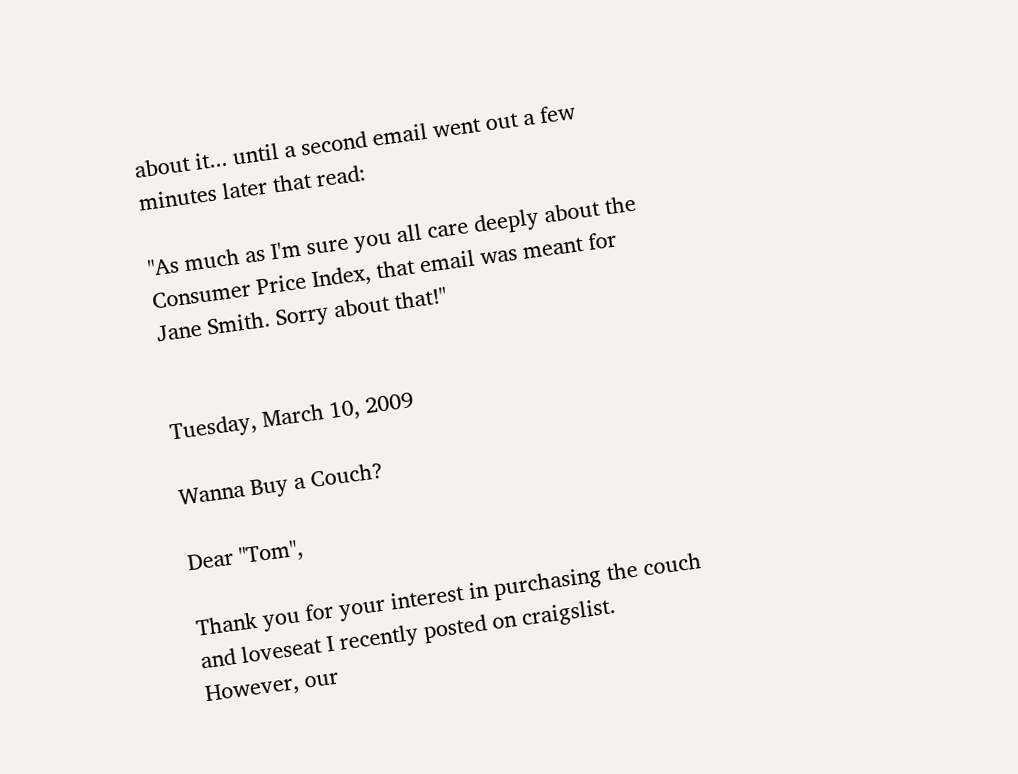about it... until a second email went out a few minutes later that read:

"As much as I'm sure you all care deeply about the Consumer Price Index, that email was meant for Jane Smith. Sorry about that!"


Tuesday, March 10, 2009

Wanna Buy a Couch?

Dear "Tom",

Thank you for your interest in purchasing the couch and loveseat I recently posted on craigslist. However, our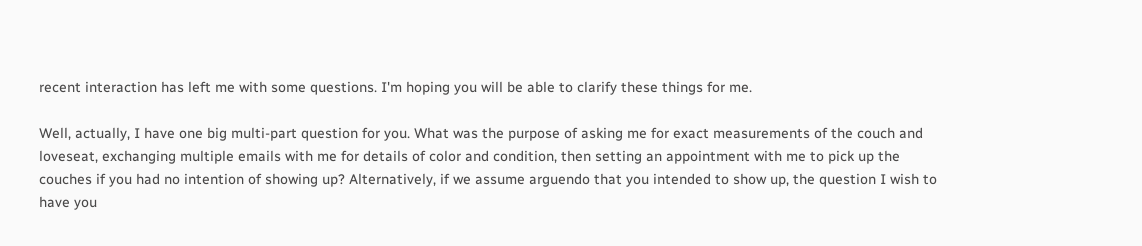recent interaction has left me with some questions. I'm hoping you will be able to clarify these things for me.

Well, actually, I have one big multi-part question for you. What was the purpose of asking me for exact measurements of the couch and loveseat, exchanging multiple emails with me for details of color and condition, then setting an appointment with me to pick up the couches if you had no intention of showing up? Alternatively, if we assume arguendo that you intended to show up, the question I wish to have you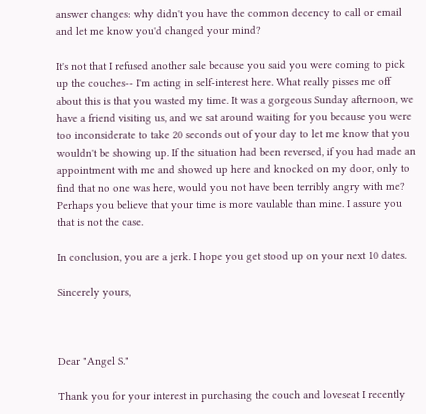answer changes: why didn't you have the common decency to call or email and let me know you'd changed your mind?

It's not that I refused another sale because you said you were coming to pick up the couches-- I'm acting in self-interest here. What really pisses me off about this is that you wasted my time. It was a gorgeous Sunday afternoon, we have a friend visiting us, and we sat around waiting for you because you were too inconsiderate to take 20 seconds out of your day to let me know that you wouldn't be showing up. If the situation had been reversed, if you had made an appointment with me and showed up here and knocked on my door, only to find that no one was here, would you not have been terribly angry with me? Perhaps you believe that your time is more vaulable than mine. I assure you that is not the case.

In conclusion, you are a jerk. I hope you get stood up on your next 10 dates.

Sincerely yours,



Dear "Angel S."

Thank you for your interest in purchasing the couch and loveseat I recently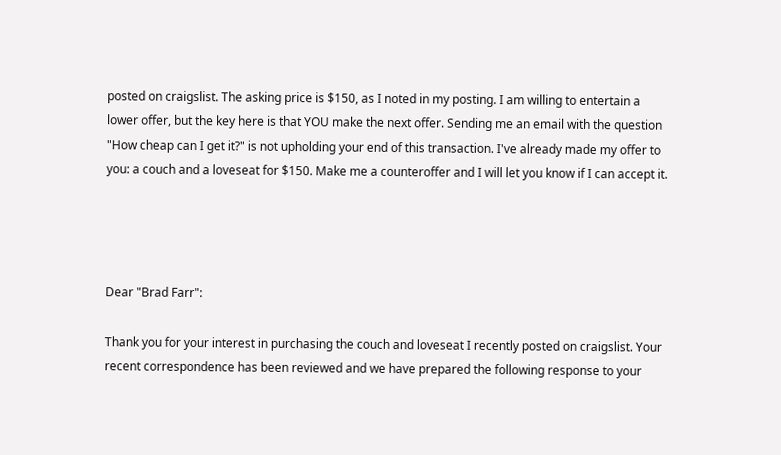posted on craigslist. The asking price is $150, as I noted in my posting. I am willing to entertain a lower offer, but the key here is that YOU make the next offer. Sending me an email with the question "How cheap can I get it?" is not upholding your end of this transaction. I've already made my offer to you: a couch and a loveseat for $150. Make me a counteroffer and I will let you know if I can accept it.




Dear "Brad Farr":

Thank you for your interest in purchasing the couch and loveseat I recently posted on craigslist. Your recent correspondence has been reviewed and we have prepared the following response to your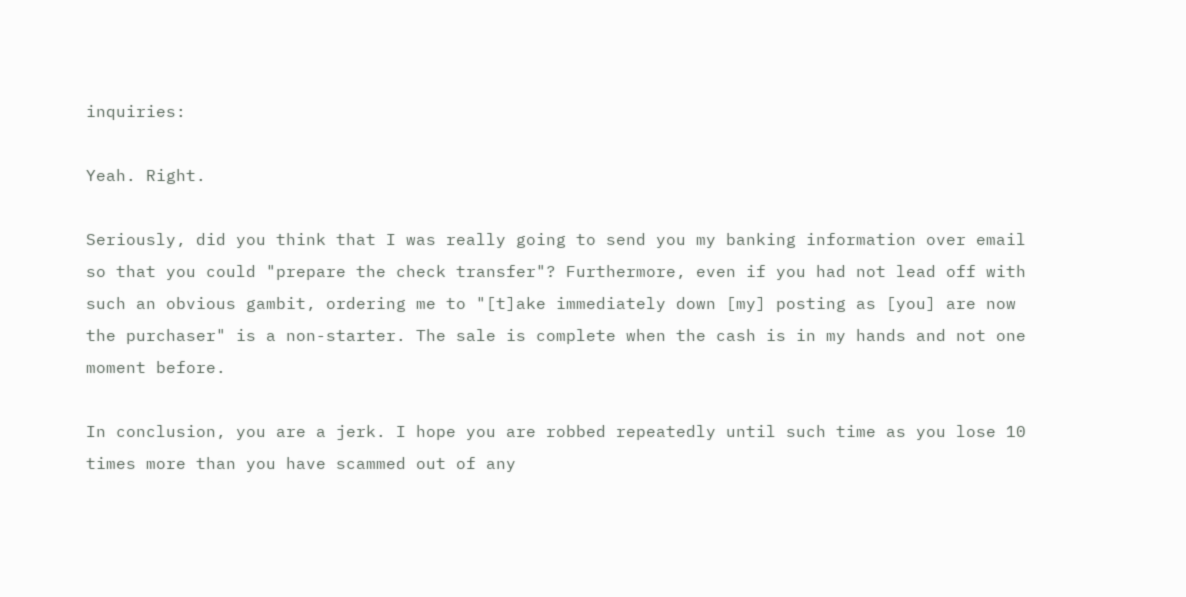inquiries:

Yeah. Right.

Seriously, did you think that I was really going to send you my banking information over email so that you could "prepare the check transfer"? Furthermore, even if you had not lead off with such an obvious gambit, ordering me to "[t]ake immediately down [my] posting as [you] are now the purchaser" is a non-starter. The sale is complete when the cash is in my hands and not one moment before.

In conclusion, you are a jerk. I hope you are robbed repeatedly until such time as you lose 10 times more than you have scammed out of any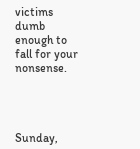victims dumb enough to fall for your nonsense.




Sunday,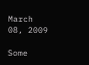March 08, 2009

Some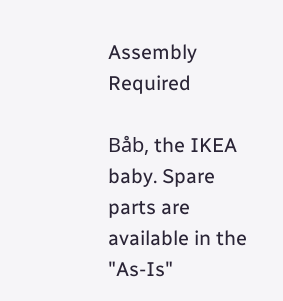Assembly Required

Båb, the IKEA baby. Spare parts are available in the "As-Is"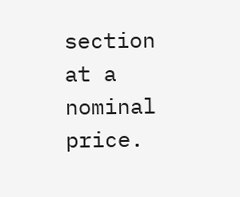section at a nominal price.